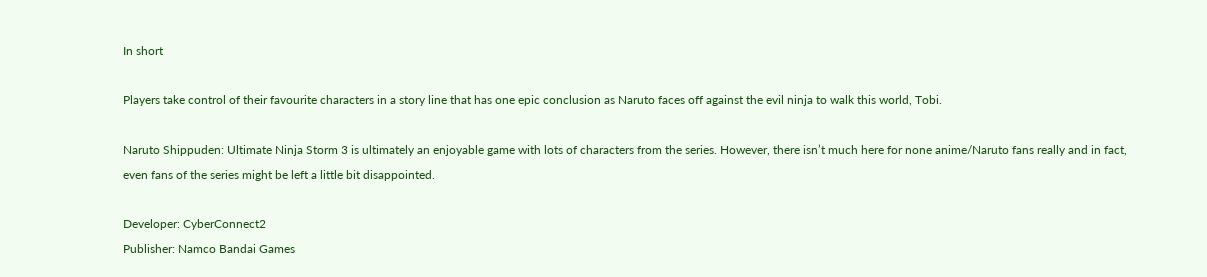In short

Players take control of their favourite characters in a story line that has one epic conclusion as Naruto faces off against the evil ninja to walk this world, Tobi.

Naruto Shippuden: Ultimate Ninja Storm 3 is ultimately an enjoyable game with lots of characters from the series. However, there isn’t much here for none anime/Naruto fans really and in fact, even fans of the series might be left a little bit disappointed.

Developer: CyberConnect2
Publisher: Namco Bandai Games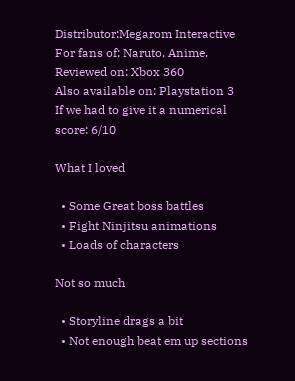Distributor:Megarom Interactive
For fans of: Naruto, Anime.
Reviewed on: Xbox 360
Also available on: Playstation 3
If we had to give it a numerical score: 6/10

What I loved

  • Some Great boss battles
  • Fight Ninjitsu animations
  • Loads of characters

Not so much

  • Storyline drags a bit
  • Not enough beat em up sections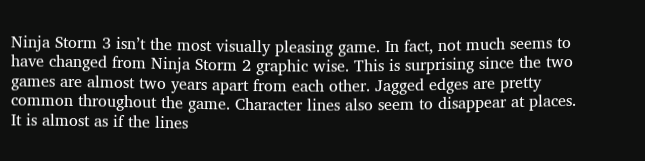Ninja Storm 3 isn’t the most visually pleasing game. In fact, not much seems to have changed from Ninja Storm 2 graphic wise. This is surprising since the two games are almost two years apart from each other. Jagged edges are pretty common throughout the game. Character lines also seem to disappear at places. It is almost as if the lines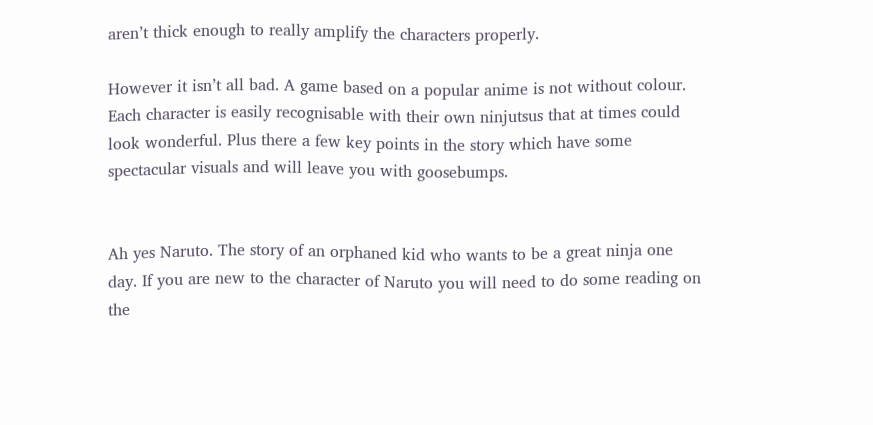aren’t thick enough to really amplify the characters properly.

However it isn’t all bad. A game based on a popular anime is not without colour. Each character is easily recognisable with their own ninjutsus that at times could look wonderful. Plus there a few key points in the story which have some spectacular visuals and will leave you with goosebumps.


Ah yes Naruto. The story of an orphaned kid who wants to be a great ninja one day. If you are new to the character of Naruto you will need to do some reading on the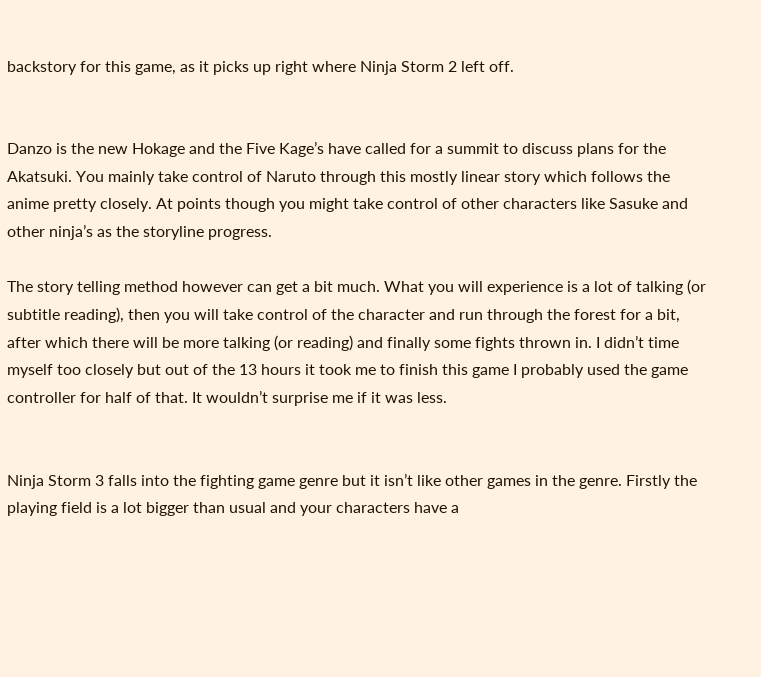backstory for this game, as it picks up right where Ninja Storm 2 left off.


Danzo is the new Hokage and the Five Kage’s have called for a summit to discuss plans for the Akatsuki. You mainly take control of Naruto through this mostly linear story which follows the anime pretty closely. At points though you might take control of other characters like Sasuke and other ninja’s as the storyline progress.

The story telling method however can get a bit much. What you will experience is a lot of talking (or subtitle reading), then you will take control of the character and run through the forest for a bit, after which there will be more talking (or reading) and finally some fights thrown in. I didn’t time myself too closely but out of the 13 hours it took me to finish this game I probably used the game controller for half of that. It wouldn’t surprise me if it was less.


Ninja Storm 3 falls into the fighting game genre but it isn’t like other games in the genre. Firstly the playing field is a lot bigger than usual and your characters have a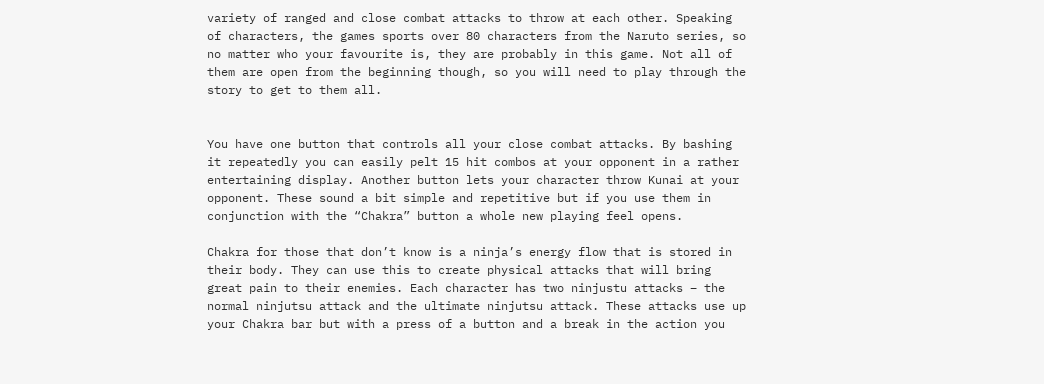variety of ranged and close combat attacks to throw at each other. Speaking of characters, the games sports over 80 characters from the Naruto series, so no matter who your favourite is, they are probably in this game. Not all of them are open from the beginning though, so you will need to play through the story to get to them all.


You have one button that controls all your close combat attacks. By bashing it repeatedly you can easily pelt 15 hit combos at your opponent in a rather entertaining display. Another button lets your character throw Kunai at your opponent. These sound a bit simple and repetitive but if you use them in conjunction with the “Chakra” button a whole new playing feel opens.

Chakra for those that don’t know is a ninja’s energy flow that is stored in their body. They can use this to create physical attacks that will bring great pain to their enemies. Each character has two ninjustu attacks – the normal ninjutsu attack and the ultimate ninjutsu attack. These attacks use up your Chakra bar but with a press of a button and a break in the action you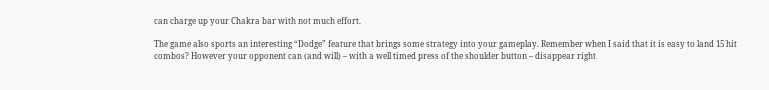can charge up your Chakra bar with not much effort.

The game also sports an interesting “Dodge” feature that brings some strategy into your gameplay. Remember when I said that it is easy to land 15 hit combos? However your opponent can (and will) – with a well timed press of the shoulder button – disappear right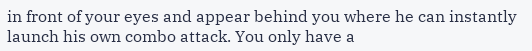in front of your eyes and appear behind you where he can instantly launch his own combo attack. You only have a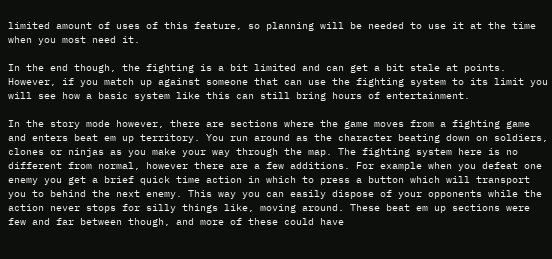limited amount of uses of this feature, so planning will be needed to use it at the time when you most need it.

In the end though, the fighting is a bit limited and can get a bit stale at points. However, if you match up against someone that can use the fighting system to its limit you will see how a basic system like this can still bring hours of entertainment.

In the story mode however, there are sections where the game moves from a fighting game and enters beat em up territory. You run around as the character beating down on soldiers, clones or ninjas as you make your way through the map. The fighting system here is no different from normal, however there are a few additions. For example when you defeat one enemy you get a brief quick time action in which to press a button which will transport you to behind the next enemy. This way you can easily dispose of your opponents while the action never stops for silly things like, moving around. These beat em up sections were few and far between though, and more of these could have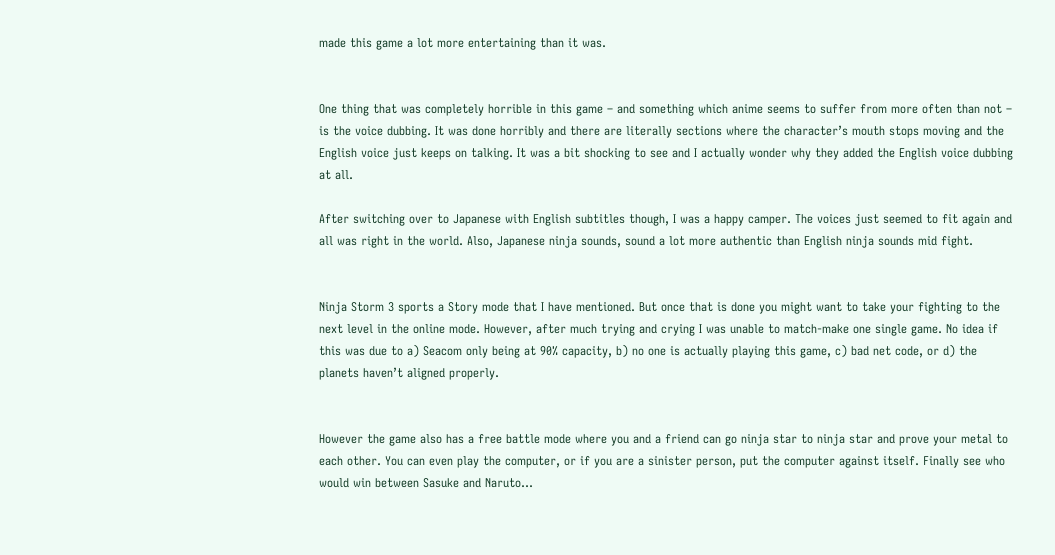made this game a lot more entertaining than it was.


One thing that was completely horrible in this game – and something which anime seems to suffer from more often than not – is the voice dubbing. It was done horribly and there are literally sections where the character’s mouth stops moving and the English voice just keeps on talking. It was a bit shocking to see and I actually wonder why they added the English voice dubbing at all.

After switching over to Japanese with English subtitles though, I was a happy camper. The voices just seemed to fit again and all was right in the world. Also, Japanese ninja sounds, sound a lot more authentic than English ninja sounds mid fight.


Ninja Storm 3 sports a Story mode that I have mentioned. But once that is done you might want to take your fighting to the next level in the online mode. However, after much trying and crying I was unable to match-make one single game. No idea if this was due to a) Seacom only being at 90% capacity, b) no one is actually playing this game, c) bad net code, or d) the planets haven’t aligned properly.


However the game also has a free battle mode where you and a friend can go ninja star to ninja star and prove your metal to each other. You can even play the computer, or if you are a sinister person, put the computer against itself. Finally see who would win between Sasuke and Naruto…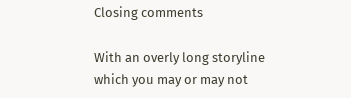Closing comments

With an overly long storyline which you may or may not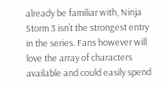already be familiar with, Ninja Storm 3 isn’t the strongest entry in the series. Fans however will love the array of characters available and could easily spend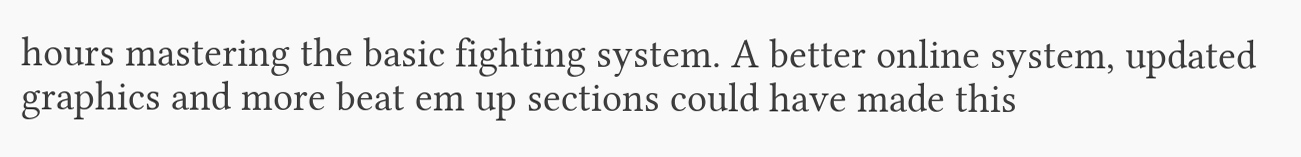hours mastering the basic fighting system. A better online system, updated graphics and more beat em up sections could have made this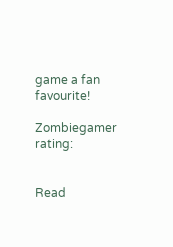game a fan favourite!

Zombiegamer rating:


Read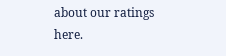about our ratings here.